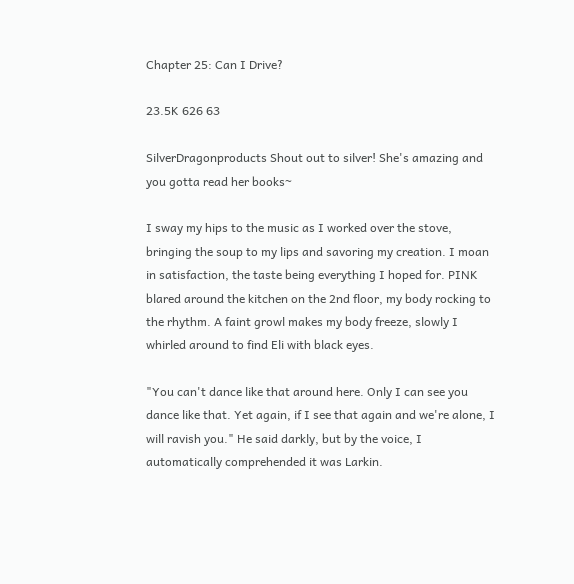Chapter 25: Can I Drive?

23.5K 626 63

SilverDragonproducts Shout out to silver! She's amazing and you gotta read her books~

I sway my hips to the music as I worked over the stove, bringing the soup to my lips and savoring my creation. I moan in satisfaction, the taste being everything I hoped for. PINK blared around the kitchen on the 2nd floor, my body rocking to the rhythm. A faint growl makes my body freeze, slowly I whirled around to find Eli with black eyes.

"You can't dance like that around here. Only I can see you dance like that. Yet again, if I see that again and we're alone, I will ravish you." He said darkly, but by the voice, I automatically comprehended it was Larkin.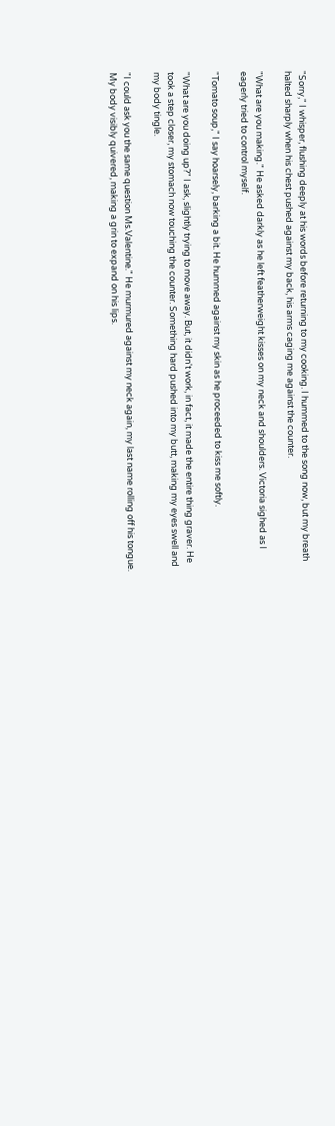"Sorry," I whisper, flushing deeply at his words before returning to my cooking. I hummed to the song now, but my breath halted sharply when his chest pushed against my back, his arms caging me against the counter.

"What are you making." He asked darkly as he left featherweight kisses on my neck and shoulders. Victoria sighed as I eagerly tried to control myself.

"Tomato soup," I say hoarsely, barking a bit. He hummed against my skin as he proceeded to kiss me softly.

"What are you doing up?" I ask, slightly trying to move away. But, it didn't work, in fact, it made the entire thing graver. He took a step closer, my stomach now touching the counter. Something hard pushed into my butt, making my eyes swell and my body tingle.

"I could ask you the same question Ms.Valentine." He murmured against my neck again, my last name rolling off his tongue. My body visibly quivered, making a grin to expand on his lips.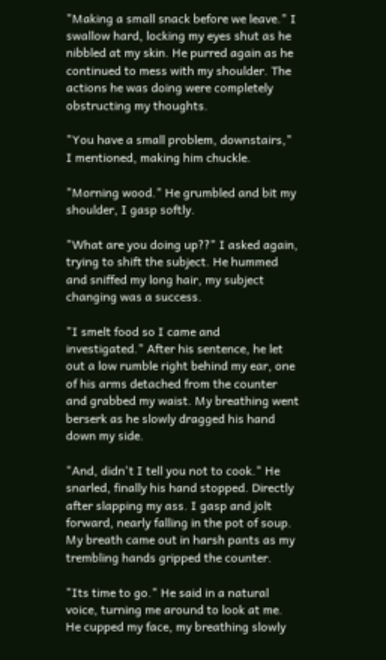"Making a small snack before we leave." I swallow hard, locking my eyes shut as he nibbled at my skin. He purred again as he continued to mess with my shoulder. The actions he was doing were completely obstructing my thoughts.

"You have a small problem, downstairs," I mentioned, making him chuckle.

"Morning wood." He grumbled and bit my shoulder, I gasp softly.

"What are you doing up??" I asked again, trying to shift the subject. He hummed and sniffed my long hair, my subject changing was a success.

"I smelt food so I came and investigated." After his sentence, he let out a low rumble right behind my ear, one of his arms detached from the counter and grabbed my waist. My breathing went berserk as he slowly dragged his hand down my side.

"And, didn't I tell you not to cook." He snarled, finally his hand stopped. Directly after slapping my ass. I gasp and jolt forward, nearly falling in the pot of soup. My breath came out in harsh pants as my trembling hands gripped the counter.

"Its time to go." He said in a natural voice, turning me around to look at me. He cupped my face, my breathing slowly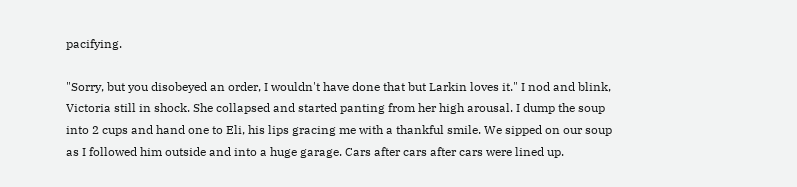pacifying.

"Sorry, but you disobeyed an order, I wouldn't have done that but Larkin loves it." I nod and blink, Victoria still in shock. She collapsed and started panting from her high arousal. I dump the soup into 2 cups and hand one to Eli, his lips gracing me with a thankful smile. We sipped on our soup as I followed him outside and into a huge garage. Cars after cars after cars were lined up.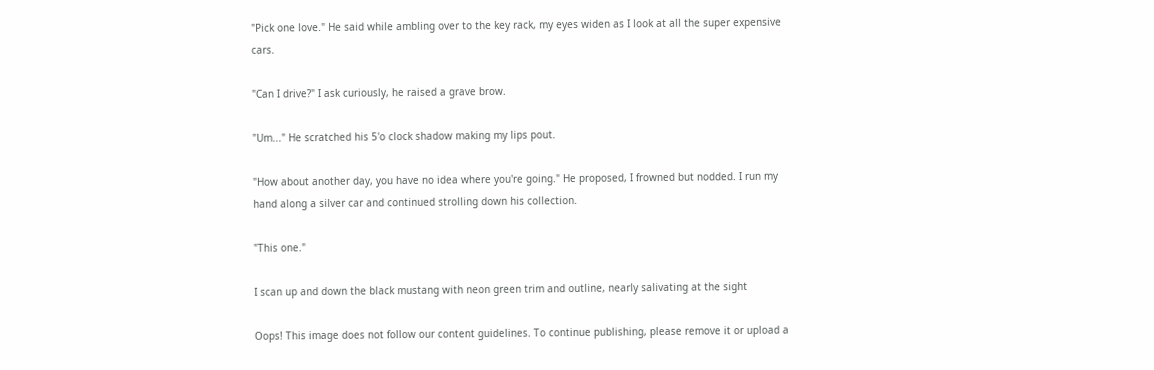"Pick one love." He said while ambling over to the key rack, my eyes widen as I look at all the super expensive cars.

"Can I drive?" I ask curiously, he raised a grave brow.

"Um..." He scratched his 5'o clock shadow making my lips pout.

"How about another day, you have no idea where you're going." He proposed, I frowned but nodded. I run my hand along a silver car and continued strolling down his collection.

"This one."

I scan up and down the black mustang with neon green trim and outline, nearly salivating at the sight

Oops! This image does not follow our content guidelines. To continue publishing, please remove it or upload a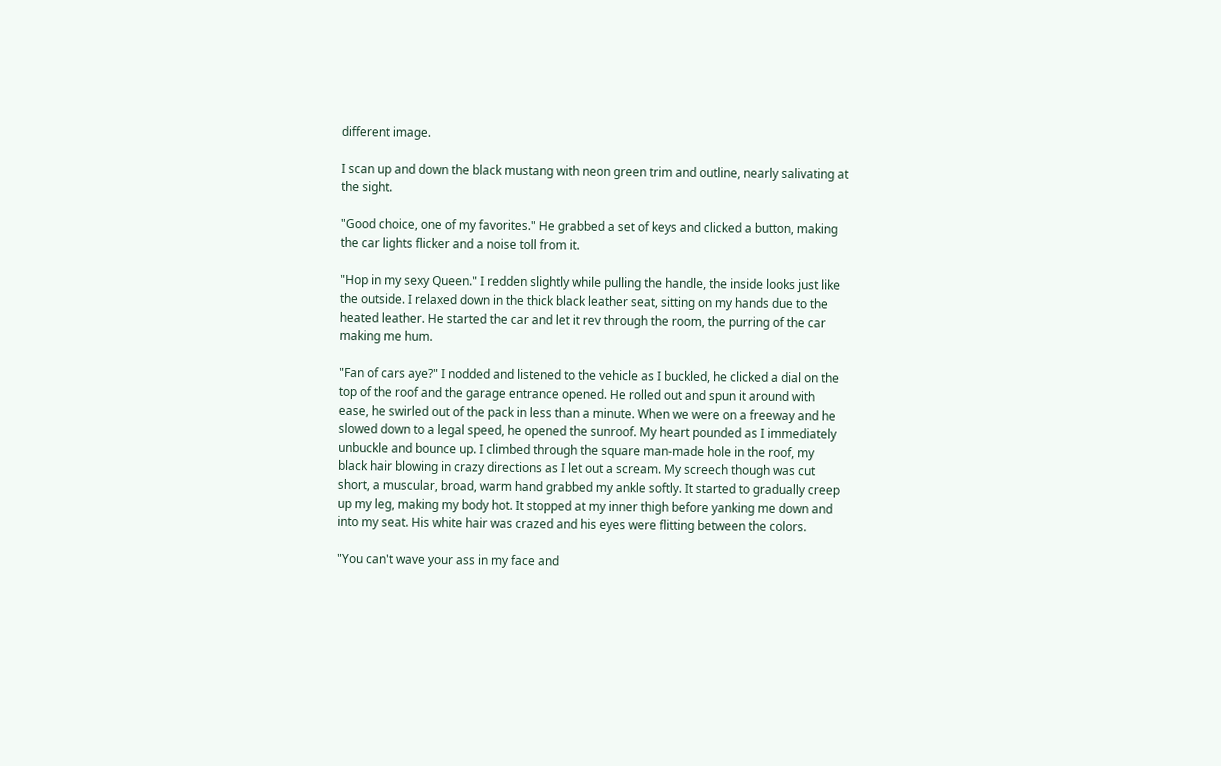different image.

I scan up and down the black mustang with neon green trim and outline, nearly salivating at the sight.

"Good choice, one of my favorites." He grabbed a set of keys and clicked a button, making the car lights flicker and a noise toll from it.

"Hop in my sexy Queen." I redden slightly while pulling the handle, the inside looks just like the outside. I relaxed down in the thick black leather seat, sitting on my hands due to the heated leather. He started the car and let it rev through the room, the purring of the car making me hum.

"Fan of cars aye?" I nodded and listened to the vehicle as I buckled, he clicked a dial on the top of the roof and the garage entrance opened. He rolled out and spun it around with ease, he swirled out of the pack in less than a minute. When we were on a freeway and he slowed down to a legal speed, he opened the sunroof. My heart pounded as I immediately unbuckle and bounce up. I climbed through the square man-made hole in the roof, my black hair blowing in crazy directions as I let out a scream. My screech though was cut short, a muscular, broad, warm hand grabbed my ankle softly. It started to gradually creep up my leg, making my body hot. It stopped at my inner thigh before yanking me down and into my seat. His white hair was crazed and his eyes were flitting between the colors.

"You can't wave your ass in my face and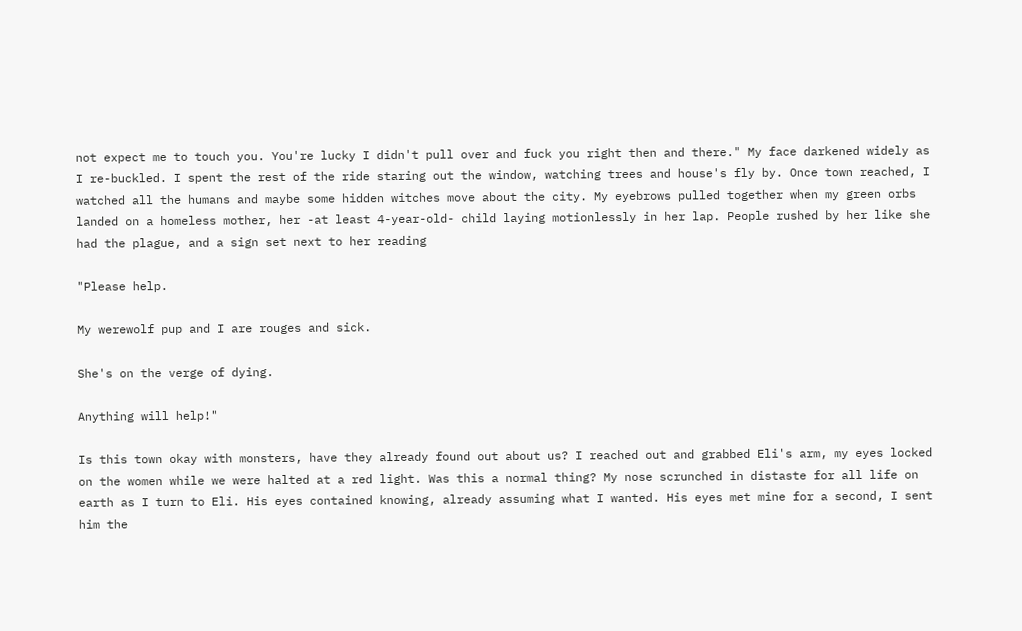not expect me to touch you. You're lucky I didn't pull over and fuck you right then and there." My face darkened widely as I re-buckled. I spent the rest of the ride staring out the window, watching trees and house's fly by. Once town reached, I watched all the humans and maybe some hidden witches move about the city. My eyebrows pulled together when my green orbs landed on a homeless mother, her -at least 4-year-old- child laying motionlessly in her lap. People rushed by her like she had the plague, and a sign set next to her reading

"Please help.

My werewolf pup and I are rouges and sick.

She's on the verge of dying.

Anything will help!"

Is this town okay with monsters, have they already found out about us? I reached out and grabbed Eli's arm, my eyes locked on the women while we were halted at a red light. Was this a normal thing? My nose scrunched in distaste for all life on earth as I turn to Eli. His eyes contained knowing, already assuming what I wanted. His eyes met mine for a second, I sent him the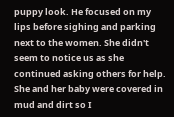puppy look. He focused on my lips before sighing and parking next to the women. She didn't seem to notice us as she continued asking others for help. She and her baby were covered in mud and dirt so I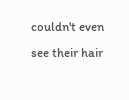couldn't even see their hair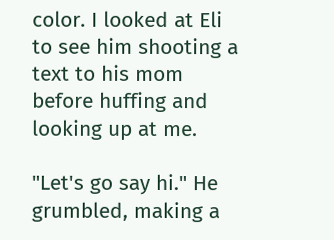color. I looked at Eli to see him shooting a text to his mom before huffing and looking up at me.

"Let's go say hi." He grumbled, making a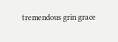tremendous grin grace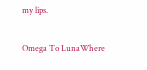my lips.

Omega To LunaWhere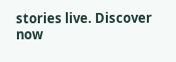stories live. Discover now